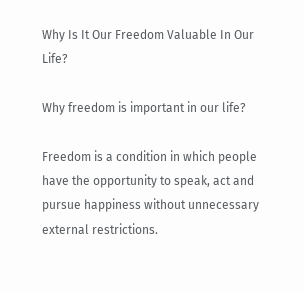Why Is It Our Freedom Valuable In Our Life?

Why freedom is important in our life?

Freedom is a condition in which people have the opportunity to speak, act and pursue happiness without unnecessary external restrictions.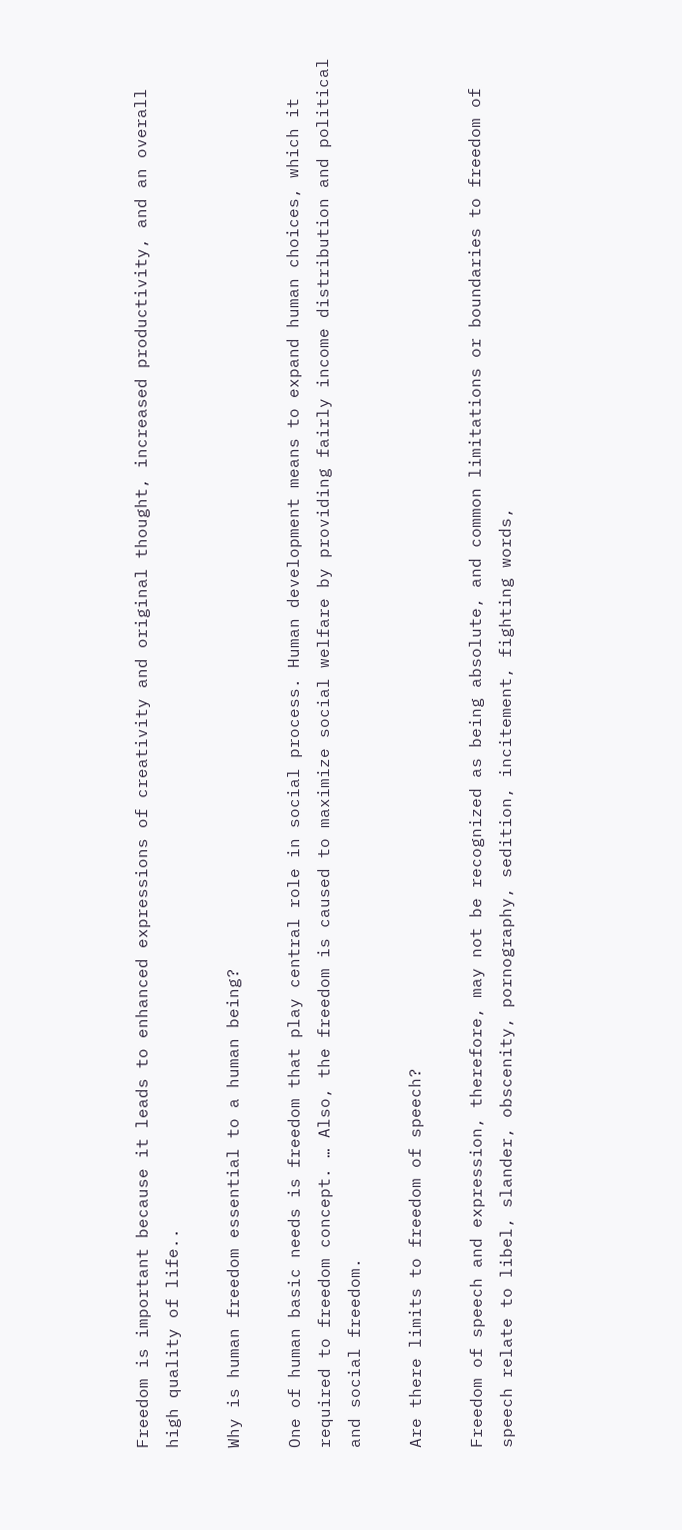Freedom is important because it leads to enhanced expressions of creativity and original thought, increased productivity, and an overall high quality of life..

Why is human freedom essential to a human being?

One of human basic needs is freedom that play central role in social process. Human development means to expand human choices, which it required to freedom concept. … Also, the freedom is caused to maximize social welfare by providing fairly income distribution and political and social freedom.

Are there limits to freedom of speech?

Freedom of speech and expression, therefore, may not be recognized as being absolute, and common limitations or boundaries to freedom of speech relate to libel, slander, obscenity, pornography, sedition, incitement, fighting words,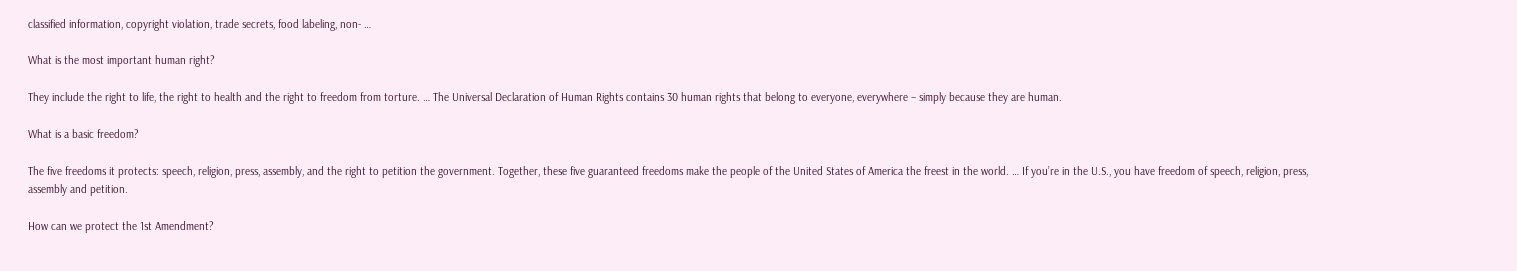classified information, copyright violation, trade secrets, food labeling, non- …

What is the most important human right?

They include the right to life, the right to health and the right to freedom from torture. … The Universal Declaration of Human Rights contains 30 human rights that belong to everyone, everywhere – simply because they are human.

What is a basic freedom?

The five freedoms it protects: speech, religion, press, assembly, and the right to petition the government. Together, these five guaranteed freedoms make the people of the United States of America the freest in the world. … If you’re in the U.S., you have freedom of speech, religion, press, assembly and petition.

How can we protect the 1st Amendment?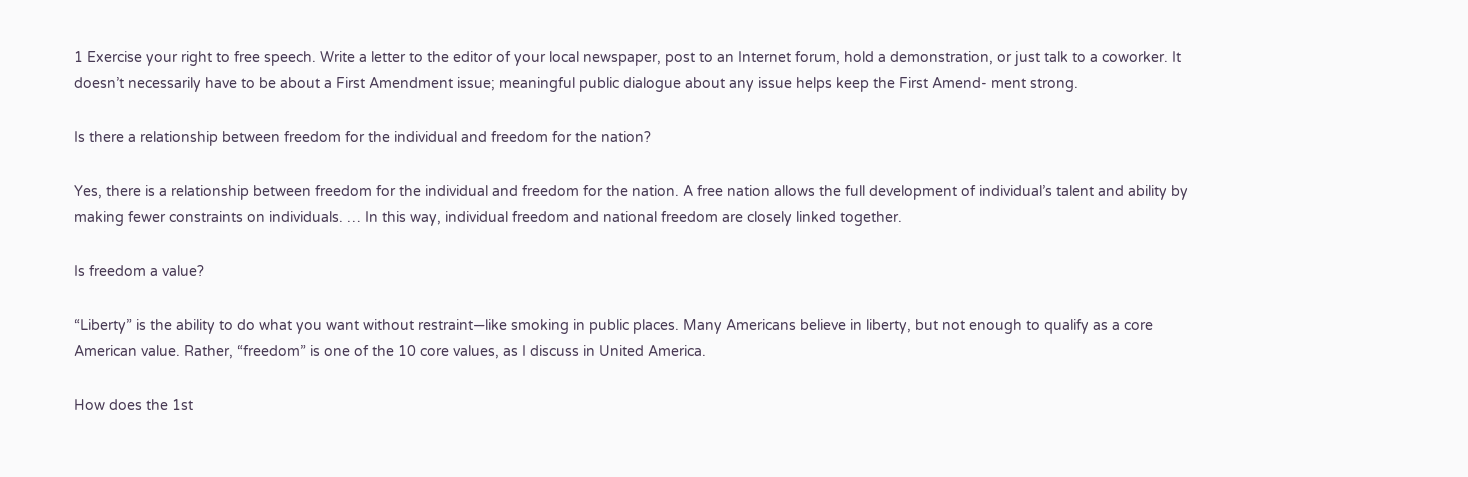1 Exercise your right to free speech. Write a letter to the editor of your local newspaper, post to an Internet forum, hold a demonstration, or just talk to a coworker. It doesn’t necessarily have to be about a First Amendment issue; meaningful public dialogue about any issue helps keep the First Amend- ment strong.

Is there a relationship between freedom for the individual and freedom for the nation?

Yes, there is a relationship between freedom for the individual and freedom for the nation. A free nation allows the full development of individual’s talent and ability by making fewer constraints on individuals. … In this way, individual freedom and national freedom are closely linked together.

Is freedom a value?

“Liberty” is the ability to do what you want without restraint—like smoking in public places. Many Americans believe in liberty, but not enough to qualify as a core American value. Rather, “freedom” is one of the 10 core values, as I discuss in United America.

How does the 1st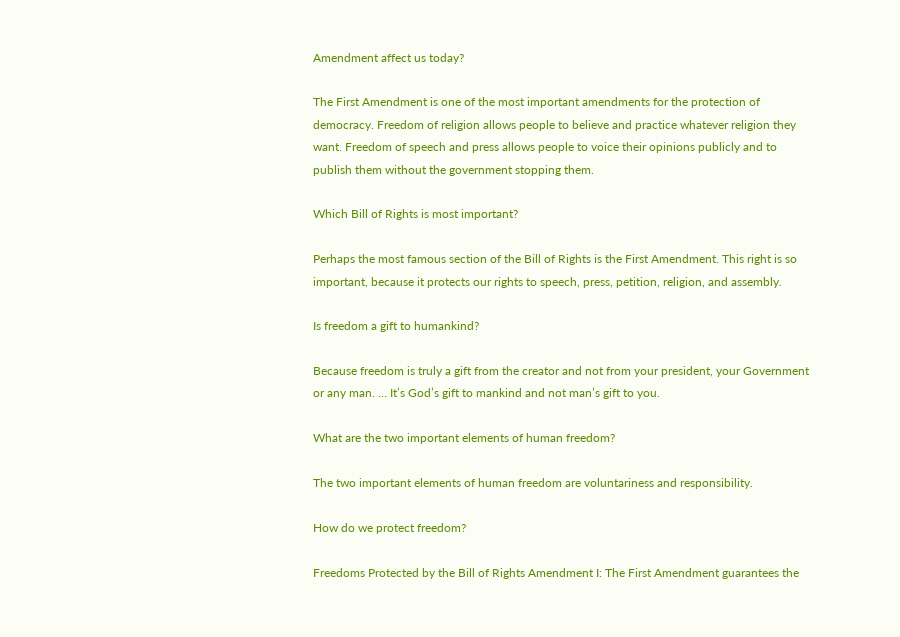Amendment affect us today?

The First Amendment is one of the most important amendments for the protection of democracy. Freedom of religion allows people to believe and practice whatever religion they want. Freedom of speech and press allows people to voice their opinions publicly and to publish them without the government stopping them.

Which Bill of Rights is most important?

Perhaps the most famous section of the Bill of Rights is the First Amendment. This right is so important, because it protects our rights to speech, press, petition, religion, and assembly.

Is freedom a gift to humankind?

Because freedom is truly a gift from the creator and not from your president, your Government or any man. … It’s God’s gift to mankind and not man’s gift to you.

What are the two important elements of human freedom?

The two important elements of human freedom are voluntariness and responsibility.

How do we protect freedom?

Freedoms Protected by the Bill of Rights Amendment I: The First Amendment guarantees the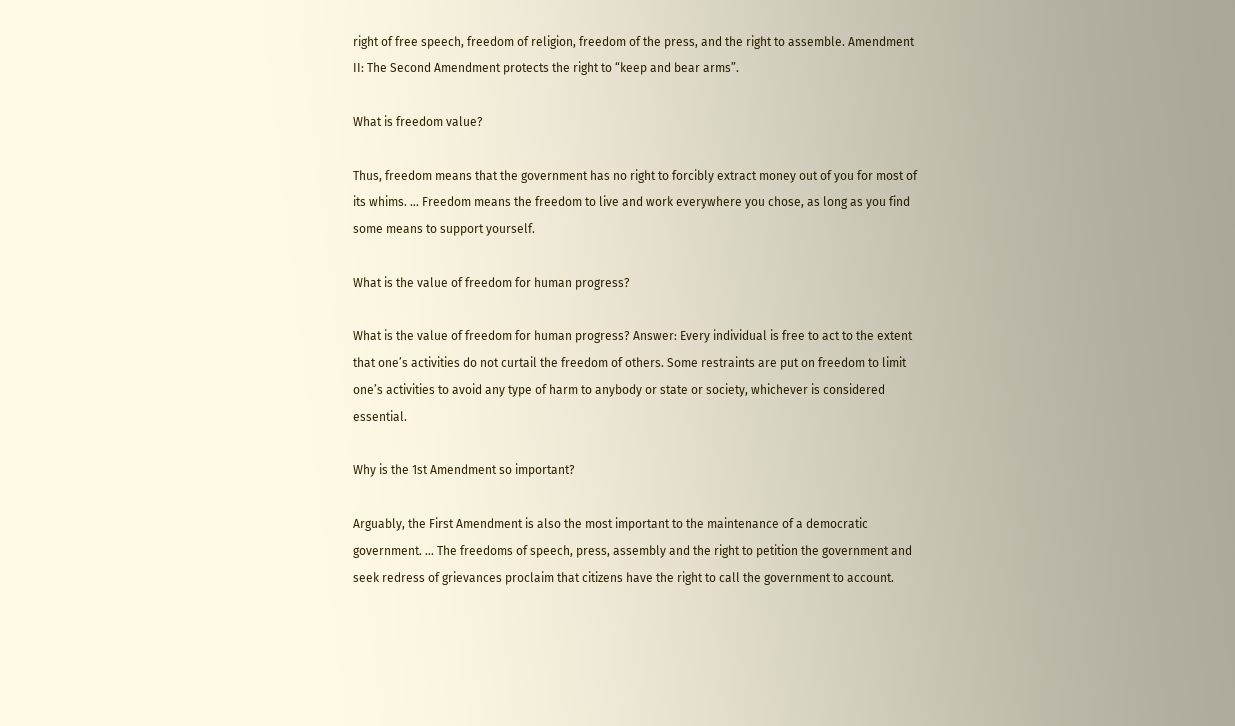right of free speech, freedom of religion, freedom of the press, and the right to assemble. Amendment II: The Second Amendment protects the right to “keep and bear arms”.

What is freedom value?

Thus, freedom means that the government has no right to forcibly extract money out of you for most of its whims. … Freedom means the freedom to live and work everywhere you chose, as long as you find some means to support yourself.

What is the value of freedom for human progress?

What is the value of freedom for human progress? Answer: Every individual is free to act to the extent that one’s activities do not curtail the freedom of others. Some restraints are put on freedom to limit one’s activities to avoid any type of harm to anybody or state or society, whichever is considered essential.

Why is the 1st Amendment so important?

Arguably, the First Amendment is also the most important to the maintenance of a democratic government. … The freedoms of speech, press, assembly and the right to petition the government and seek redress of grievances proclaim that citizens have the right to call the government to account.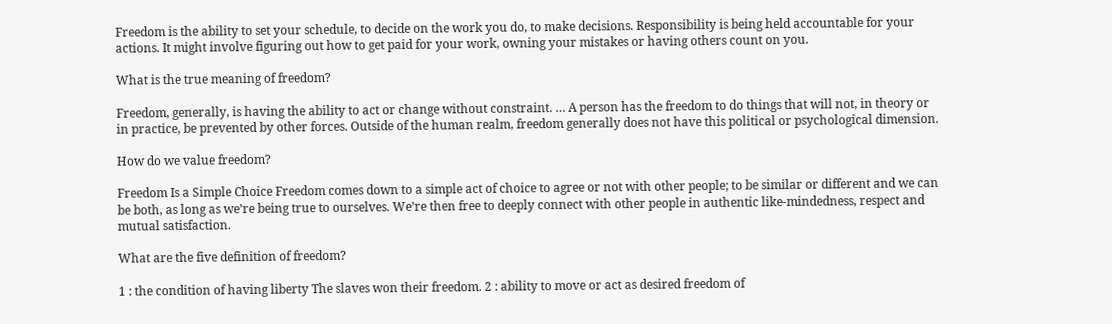Freedom is the ability to set your schedule, to decide on the work you do, to make decisions. Responsibility is being held accountable for your actions. It might involve figuring out how to get paid for your work, owning your mistakes or having others count on you.

What is the true meaning of freedom?

Freedom, generally, is having the ability to act or change without constraint. … A person has the freedom to do things that will not, in theory or in practice, be prevented by other forces. Outside of the human realm, freedom generally does not have this political or psychological dimension.

How do we value freedom?

Freedom Is a Simple Choice Freedom comes down to a simple act of choice to agree or not with other people; to be similar or different and we can be both, as long as we’re being true to ourselves. We’re then free to deeply connect with other people in authentic like-mindedness, respect and mutual satisfaction.

What are the five definition of freedom?

1 : the condition of having liberty The slaves won their freedom. 2 : ability to move or act as desired freedom of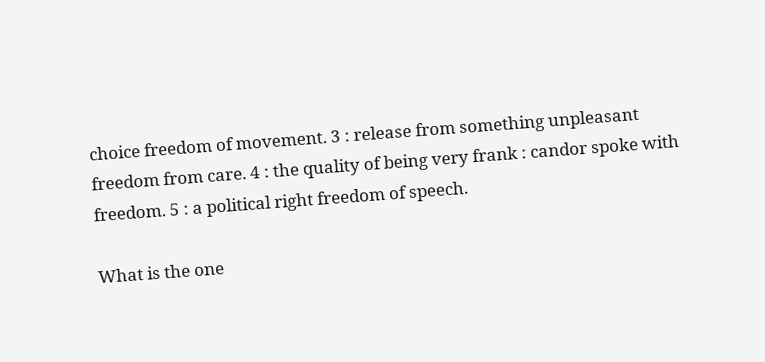choice freedom of movement. 3 : release from something unpleasant freedom from care. 4 : the quality of being very frank : candor spoke with freedom. 5 : a political right freedom of speech.

What is the one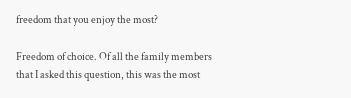freedom that you enjoy the most?

Freedom of choice. Of all the family members that I asked this question, this was the most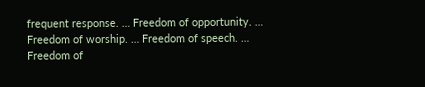frequent response. … Freedom of opportunity. … Freedom of worship. … Freedom of speech. … Freedom of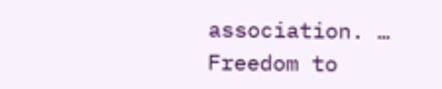association. … Freedom to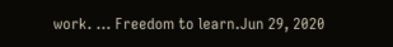work. … Freedom to learn.Jun 29, 2020